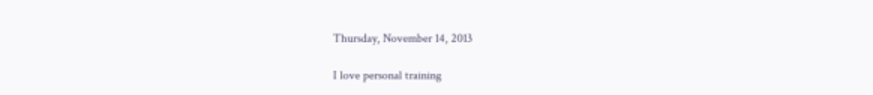Thursday, November 14, 2013

I love personal training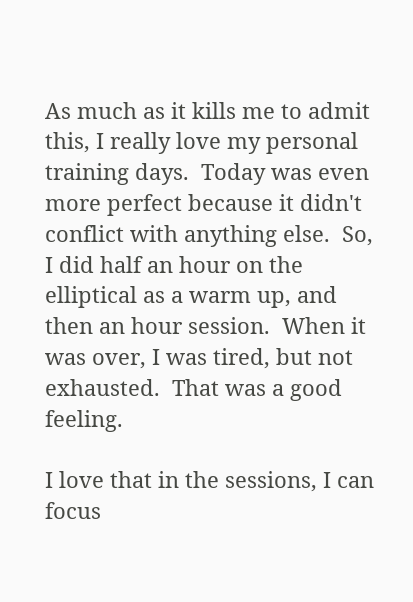As much as it kills me to admit this, I really love my personal training days.  Today was even more perfect because it didn't conflict with anything else.  So, I did half an hour on the elliptical as a warm up, and then an hour session.  When it was over, I was tired, but not exhausted.  That was a good feeling.

I love that in the sessions, I can focus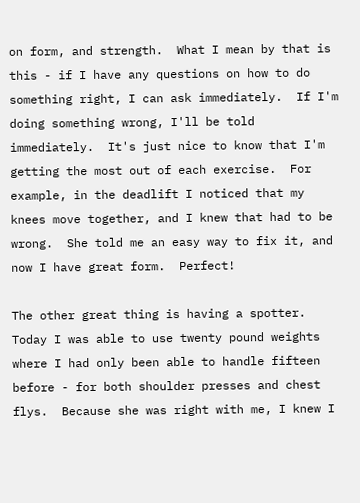on form, and strength.  What I mean by that is this - if I have any questions on how to do something right, I can ask immediately.  If I'm doing something wrong, I'll be told immediately.  It's just nice to know that I'm getting the most out of each exercise.  For example, in the deadlift I noticed that my knees move together, and I knew that had to be wrong.  She told me an easy way to fix it, and now I have great form.  Perfect!

The other great thing is having a spotter.  Today I was able to use twenty pound weights where I had only been able to handle fifteen before - for both shoulder presses and chest flys.  Because she was right with me, I knew I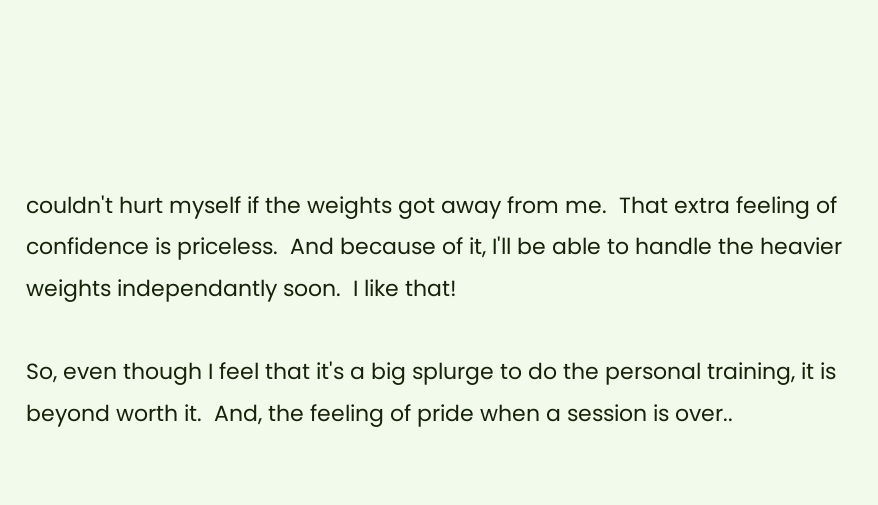couldn't hurt myself if the weights got away from me.  That extra feeling of confidence is priceless.  And because of it, I'll be able to handle the heavier weights independantly soon.  I like that!

So, even though I feel that it's a big splurge to do the personal training, it is beyond worth it.  And, the feeling of pride when a session is over..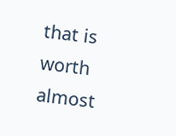that is worth almost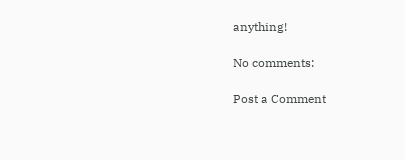anything!

No comments:

Post a Comment